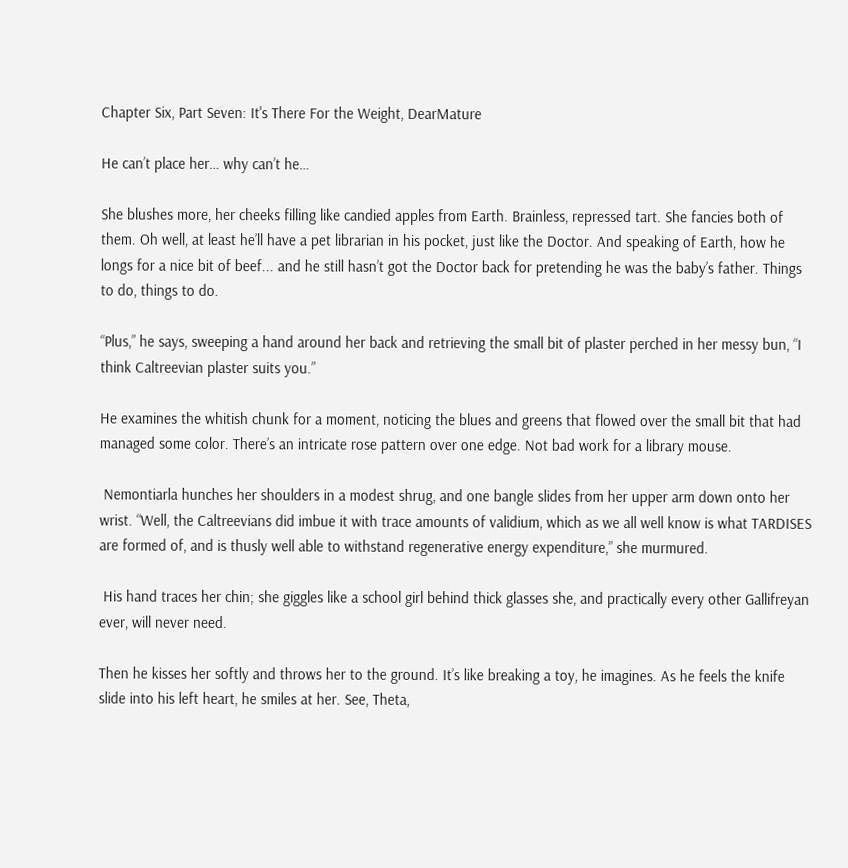Chapter Six, Part Seven: It's There For the Weight, DearMature

He can’t place her… why can’t he…

She blushes more, her cheeks filling like candied apples from Earth. Brainless, repressed tart. She fancies both of them. Oh well, at least he’ll have a pet librarian in his pocket, just like the Doctor. And speaking of Earth, how he longs for a nice bit of beef... and he still hasn’t got the Doctor back for pretending he was the baby’s father. Things to do, things to do.

“Plus,” he says, sweeping a hand around her back and retrieving the small bit of plaster perched in her messy bun, “I think Caltreevian plaster suits you.”

He examines the whitish chunk for a moment, noticing the blues and greens that flowed over the small bit that had managed some color. There’s an intricate rose pattern over one edge. Not bad work for a library mouse.

 Nemontiarla hunches her shoulders in a modest shrug, and one bangle slides from her upper arm down onto her wrist. “Well, the Caltreevians did imbue it with trace amounts of validium, which as we all well know is what TARDISES are formed of, and is thusly well able to withstand regenerative energy expenditure,” she murmured.

 His hand traces her chin; she giggles like a school girl behind thick glasses she, and practically every other Gallifreyan ever, will never need.

Then he kisses her softly and throws her to the ground. It’s like breaking a toy, he imagines. As he feels the knife slide into his left heart, he smiles at her. See, Theta,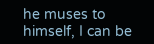he muses to himself, I can be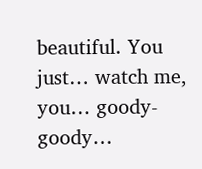beautiful. You just… watch me, you… goody-goody…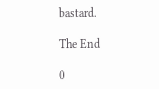bastard.

The End

0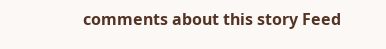comments about this story Feed